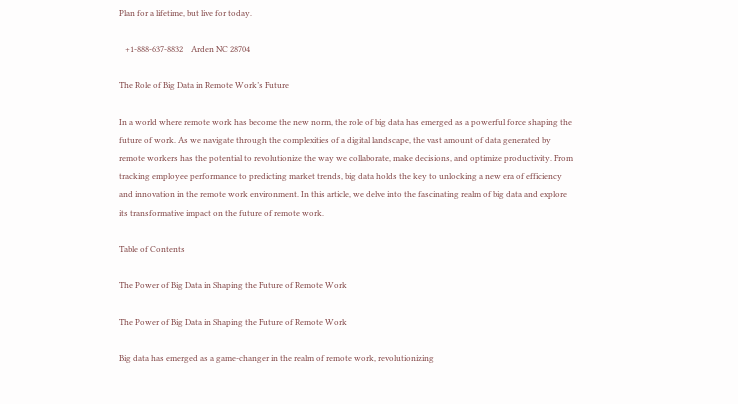Plan for a lifetime, but live for today.

   +1-888-637-8832    Arden NC 28704

The Role of Big Data in Remote Work’s Future

In a world where remote work has become the new norm, the role of big data has emerged as a powerful force shaping the future of work. As we navigate through the complexities of a digital landscape, the vast amount of data generated by remote workers has the potential to revolutionize the way we collaborate, make decisions, and optimize productivity. From tracking employee performance to predicting market trends, big data holds the key to unlocking a new era of efficiency and innovation in the remote work environment. In this article, we delve into the fascinating realm of big data and explore its transformative impact on the future of remote work.

Table of Contents

The Power of Big Data in Shaping the Future of Remote Work

The Power of Big Data in Shaping the Future of Remote Work

Big data has emerged as a game-changer in the realm of remote work, revolutionizing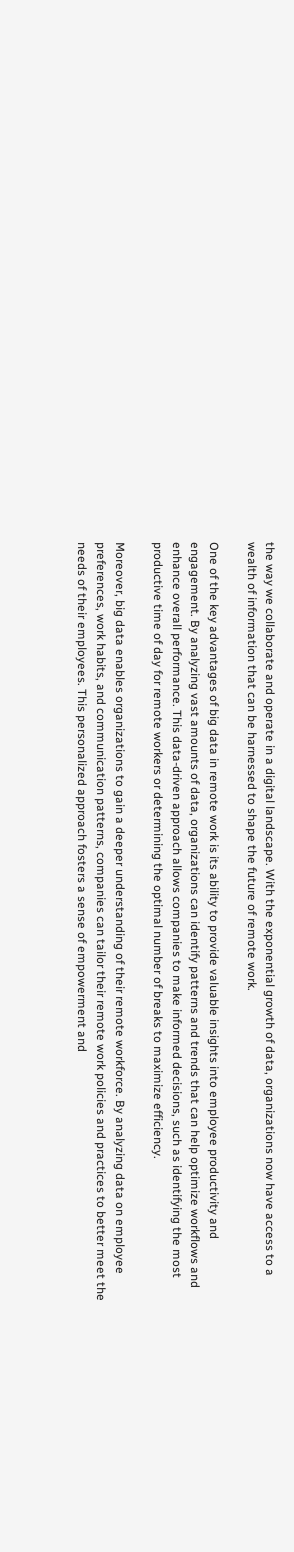the way we collaborate and operate in a digital landscape. With the exponential growth of data, organizations now have access to a wealth of information that can be harnessed to shape the future of remote work.

One of the key advantages of big data in remote work is its ability to provide valuable insights into employee productivity and engagement. By analyzing vast amounts of data, organizations can identify patterns and trends that can help optimize workflows and enhance overall performance. This data-driven approach allows companies to make informed decisions, such as identifying the most productive time of day for remote workers or determining the optimal number of breaks to maximize efficiency.

Moreover, big data enables organizations to gain a deeper understanding of their remote workforce. By analyzing data on employee preferences, work habits, and communication patterns, companies can tailor their remote work policies and practices to better meet the needs of their employees. This personalized approach fosters a sense of empowerment and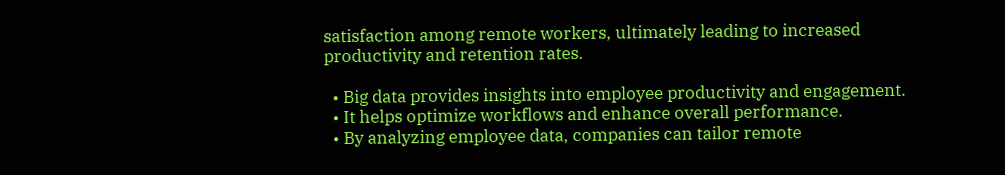satisfaction among remote workers, ultimately leading to increased productivity and retention rates.

  • Big data provides insights into employee productivity and engagement.
  • It helps optimize workflows and enhance overall performance.
  • By analyzing employee data, companies can tailor remote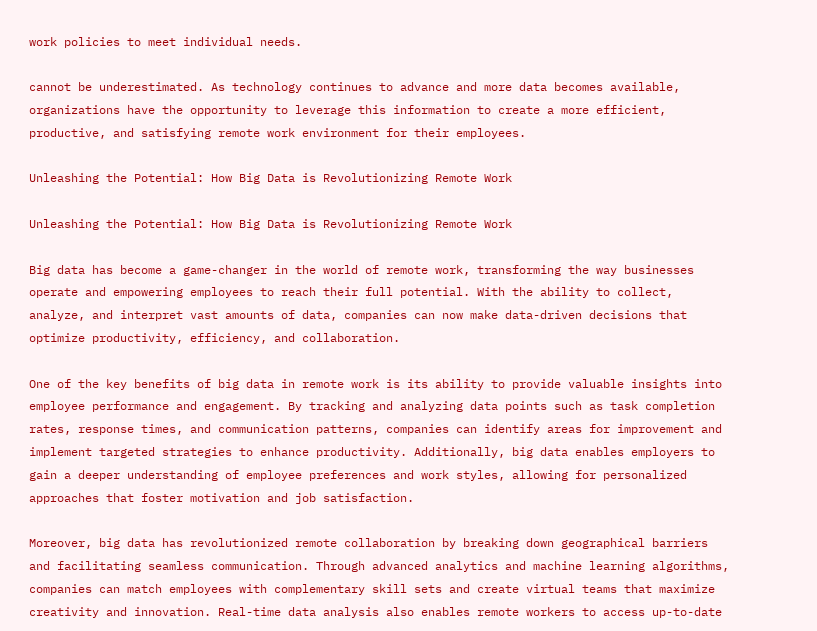work policies to meet individual needs.

cannot be underestimated. As technology continues to advance and more data becomes available, organizations have the opportunity to leverage this information to create a more efficient, productive, and satisfying remote work environment for their employees.

Unleashing the Potential: How Big Data is Revolutionizing Remote Work

Unleashing the Potential: How Big Data is Revolutionizing Remote Work

Big data has become a game-changer in the world of remote work, transforming the way businesses operate and empowering employees to reach their full potential. With the ability to collect, analyze, and interpret vast amounts of data, companies can now make data-driven decisions that optimize productivity, efficiency, and collaboration.

One of the key benefits of big data in remote work is its ability to provide valuable insights into employee performance and engagement. By tracking and analyzing data points such as task completion rates, response times, and communication patterns, companies can identify areas for improvement and implement targeted strategies to enhance productivity. Additionally, big data enables employers to gain a deeper understanding of employee preferences and work styles, allowing for personalized approaches that foster motivation and job satisfaction.

Moreover, big data has revolutionized remote collaboration by breaking down geographical barriers and facilitating seamless communication. Through advanced analytics and machine learning algorithms, companies can match employees with complementary skill sets and create virtual teams that maximize creativity and innovation. Real-time data analysis also enables remote workers to access up-to-date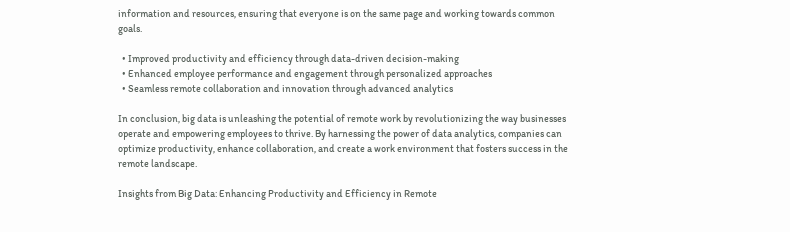information and resources, ensuring that everyone is on the same page and working towards common goals.

  • Improved productivity and efficiency through data-driven decision-making
  • Enhanced employee performance and engagement through personalized approaches
  • Seamless remote collaboration and innovation through advanced analytics

In conclusion, big data is unleashing the potential of remote work by revolutionizing the way businesses operate and empowering employees to thrive. By harnessing the power of data analytics, companies can optimize productivity, enhance collaboration, and create a work environment that fosters success in the remote landscape.

Insights from Big Data: Enhancing Productivity and Efficiency in Remote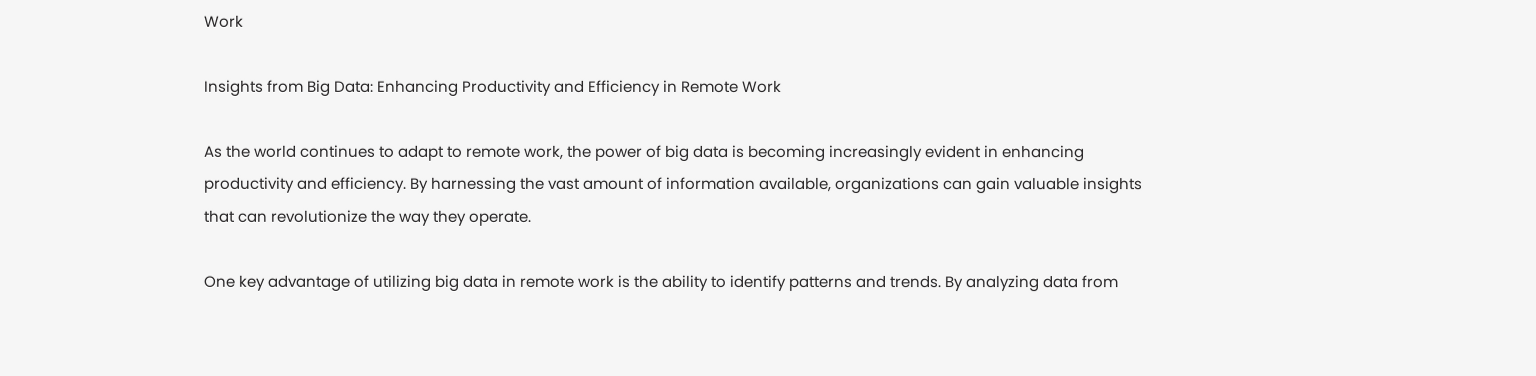Work

Insights from Big Data: Enhancing Productivity and Efficiency in Remote Work

As the world continues to adapt to remote work, the power of big data is becoming increasingly evident in enhancing productivity and efficiency. By harnessing the vast amount of information available, organizations can gain valuable insights that can revolutionize the way they operate.

One key advantage of utilizing big data in remote work is the ability to identify patterns and trends. By analyzing data from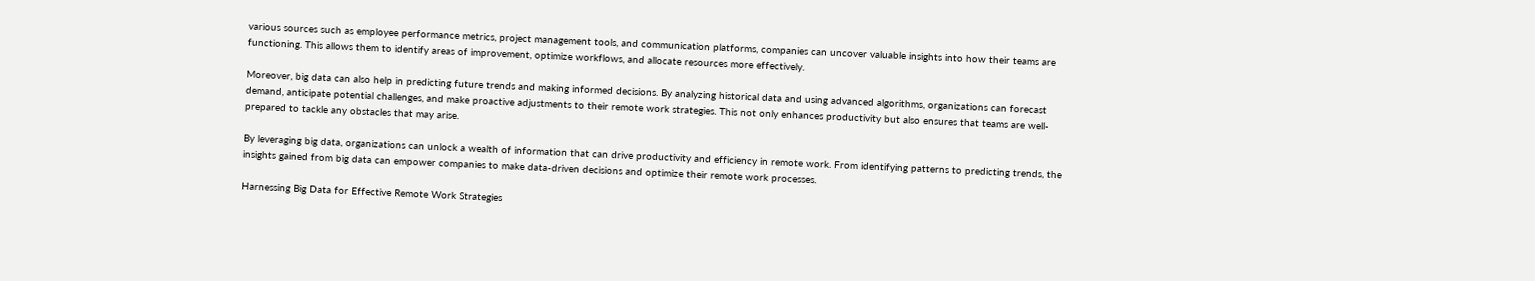various sources such as employee performance metrics, project management tools, and communication platforms, companies can uncover valuable insights into how their teams are functioning. This allows them to identify areas of improvement, optimize workflows, and allocate resources more effectively.

Moreover, big data can also help in predicting future trends and making informed decisions. By analyzing historical data and using advanced algorithms, organizations can forecast demand, anticipate potential challenges, and make proactive adjustments to their remote work strategies. This not only enhances productivity but also ensures that teams are well-prepared to tackle any obstacles that may arise.

By leveraging big data, organizations can unlock a wealth of information that can drive productivity and efficiency in remote work. From identifying patterns to predicting trends, the insights gained from big data can empower companies to make data-driven decisions and optimize their remote work processes.

Harnessing Big Data for Effective Remote Work Strategies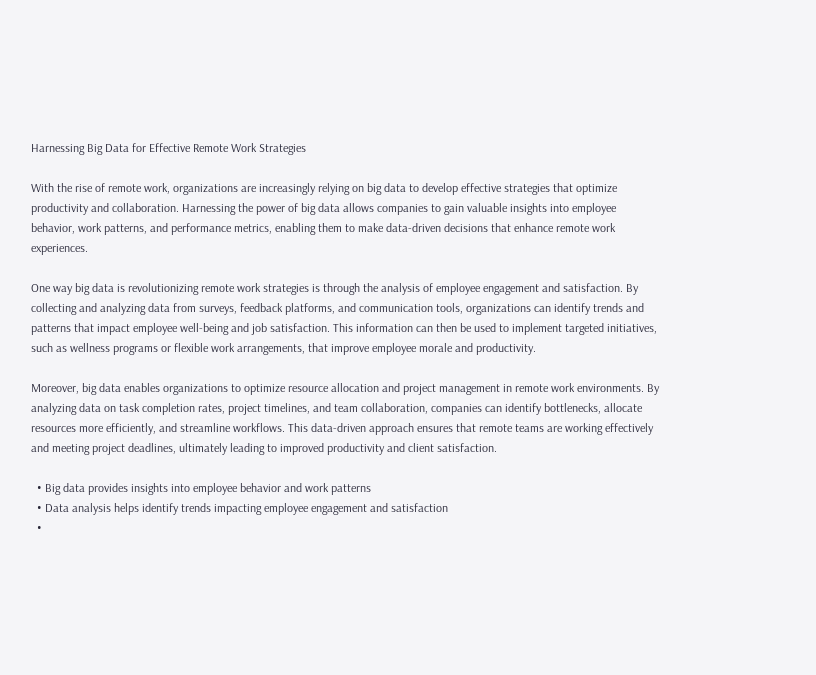Harnessing Big Data for Effective Remote Work Strategies

With the rise of remote work, organizations are increasingly relying on big data to develop effective strategies that optimize productivity and collaboration. Harnessing the power of big data allows companies to gain valuable insights into employee behavior, work patterns, and performance metrics, enabling them to make data-driven decisions that enhance remote work experiences.

One way big data is revolutionizing remote work strategies is through the analysis of employee engagement and satisfaction. By collecting and analyzing data from surveys, feedback platforms, and communication tools, organizations can identify trends and patterns that impact employee well-being and job satisfaction. This information can then be used to implement targeted initiatives, such as wellness programs or flexible work arrangements, that improve employee morale and productivity.

Moreover, big data enables organizations to optimize resource allocation and project management in remote work environments. By analyzing data on task completion rates, project timelines, and team collaboration, companies can identify bottlenecks, allocate resources more efficiently, and streamline workflows. This data-driven approach ensures that remote teams are working effectively and meeting project deadlines, ultimately leading to improved productivity and client satisfaction.

  • Big data provides insights into employee behavior and work patterns
  • Data analysis helps identify trends impacting employee engagement and satisfaction
  •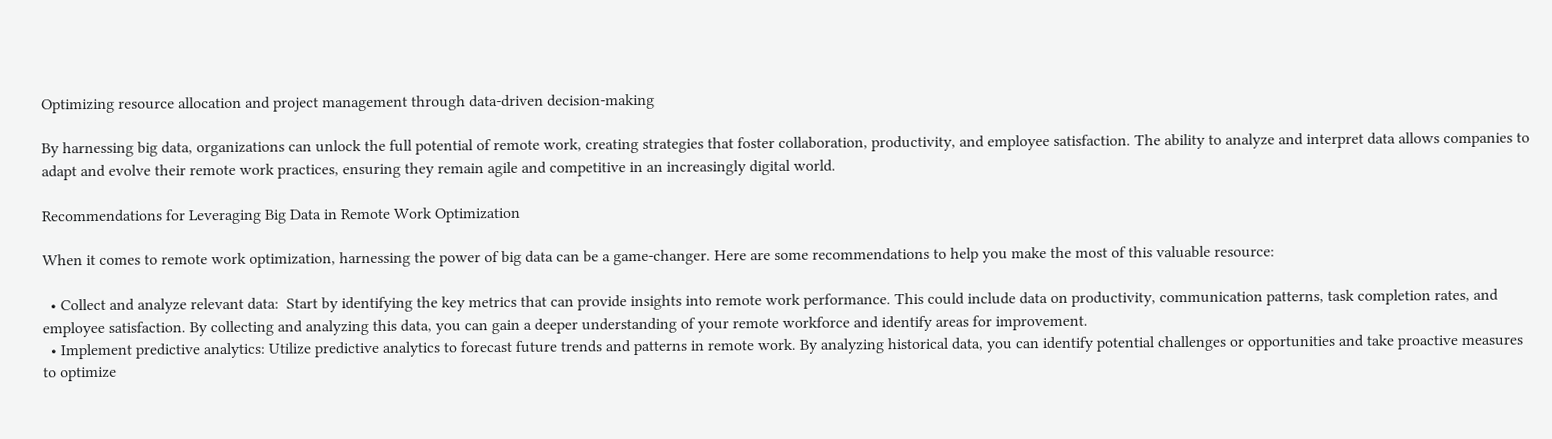Optimizing resource allocation and project management through data-driven decision-making

By harnessing big data, organizations can unlock the full potential of remote work, creating strategies that foster collaboration, productivity, and employee satisfaction. The ability to analyze and interpret data allows companies to adapt and evolve their remote work practices, ensuring they remain agile and competitive in an increasingly digital world.

Recommendations for Leveraging Big Data in Remote Work Optimization

When it comes to remote work optimization, harnessing the power of big data can be a game-changer. Here are some recommendations to help you make the most of this valuable resource:

  • Collect and analyze relevant data:  Start by identifying the key metrics that can provide insights into remote work performance. This could include data on productivity, communication patterns, task completion rates, and employee satisfaction. By collecting and analyzing this data, you can gain a deeper understanding of your remote workforce and identify areas for improvement.
  • Implement predictive analytics: Utilize predictive analytics to forecast future trends and patterns in remote work. By analyzing historical data, you can identify potential challenges or opportunities and take proactive measures to optimize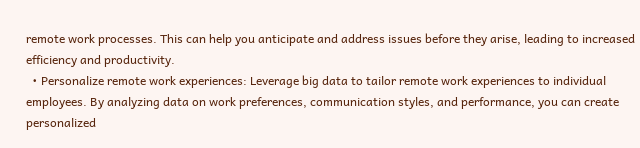remote work processes. This can help you anticipate and address issues before they arise, leading to increased efficiency and productivity.
  • Personalize remote work experiences: Leverage big data to tailor remote work experiences to individual employees. By analyzing data on work preferences, communication styles, and performance, you can create personalized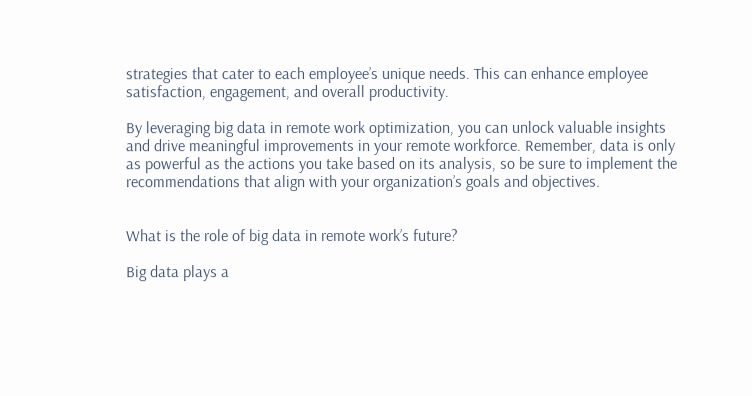strategies that cater to each employee’s unique needs. This can enhance employee satisfaction, engagement, and overall productivity.

By leveraging big data in remote work optimization, you can unlock valuable insights and drive meaningful improvements in your remote workforce. Remember, data is only as powerful as the actions you take based on its analysis, so be sure to implement the recommendations that align with your organization’s goals and objectives.


What is the role of big data in remote work’s future?

Big data plays a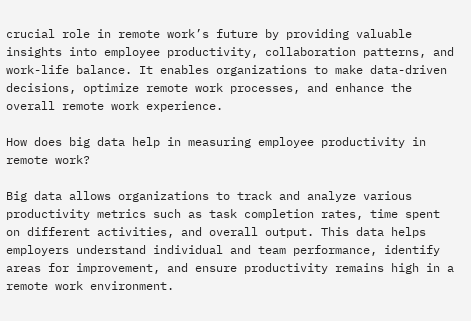crucial role in remote work’s future by providing valuable insights into employee productivity, collaboration patterns, and work-life balance. It enables organizations to make data-driven decisions, optimize remote work processes, and enhance the overall remote work experience.

How does big data help in measuring employee productivity in remote work?

Big data allows organizations to track and analyze various productivity metrics such as task completion rates, time spent on different activities, and overall output. This data helps employers understand individual and team performance, identify areas for improvement, and ensure productivity remains high in a remote work environment.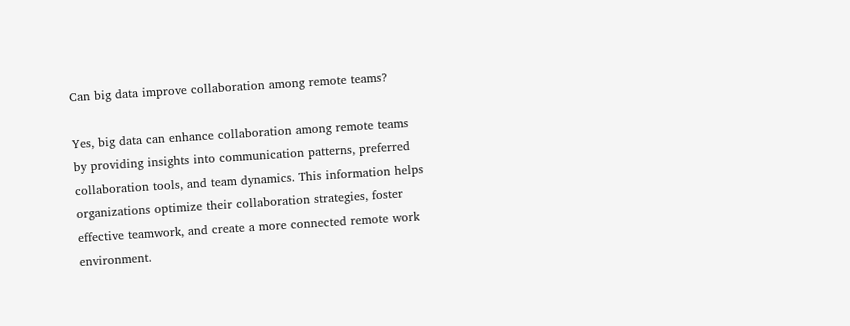Can big data improve collaboration among remote teams?

Yes, big data can enhance collaboration among remote teams by providing insights into communication patterns, preferred collaboration tools, and team dynamics. This information helps organizations optimize their collaboration strategies, foster effective teamwork, and create a more connected remote work environment.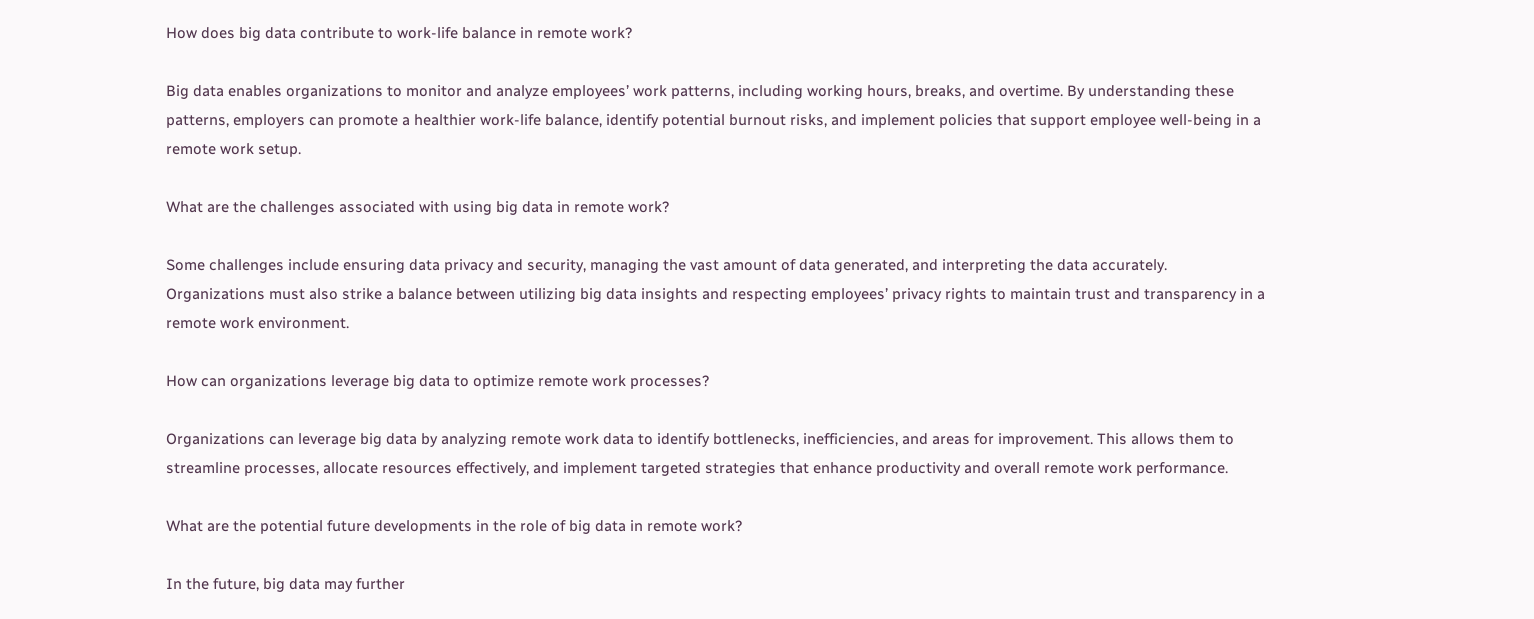How does big data contribute to work-life balance in remote work?

Big data enables organizations to monitor and analyze employees’ work patterns, including working hours, breaks, and overtime. By understanding these patterns, employers can promote a healthier work-life balance, identify potential burnout risks, and implement policies that support employee well-being in a remote work setup.

What are the challenges associated with using big data in remote work?

Some challenges include ensuring data privacy and security, managing the vast amount of data generated, and interpreting the data accurately. Organizations must also strike a balance between utilizing big data insights and respecting employees’ privacy rights to maintain trust and transparency in a remote work environment.

How can organizations leverage big data to optimize remote work processes?

Organizations can leverage big data by analyzing remote work data to identify bottlenecks, inefficiencies, and areas for improvement. This allows them to streamline processes, allocate resources effectively, and implement targeted strategies that enhance productivity and overall remote work performance.

What are the potential future developments in the role of big data in remote work?

In the future, big data may further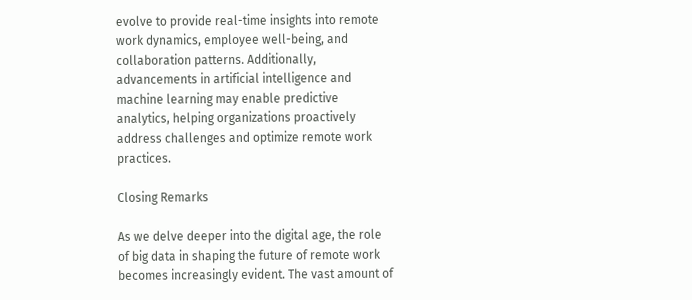evolve to provide real-time insights into remote work dynamics, employee well-being, and collaboration patterns. Additionally, advancements in artificial intelligence and machine learning may enable predictive analytics, helping organizations proactively address challenges and optimize remote work practices.

Closing Remarks

As we delve deeper into the digital age, the role of big data in shaping the future of remote work becomes increasingly evident. The vast amount of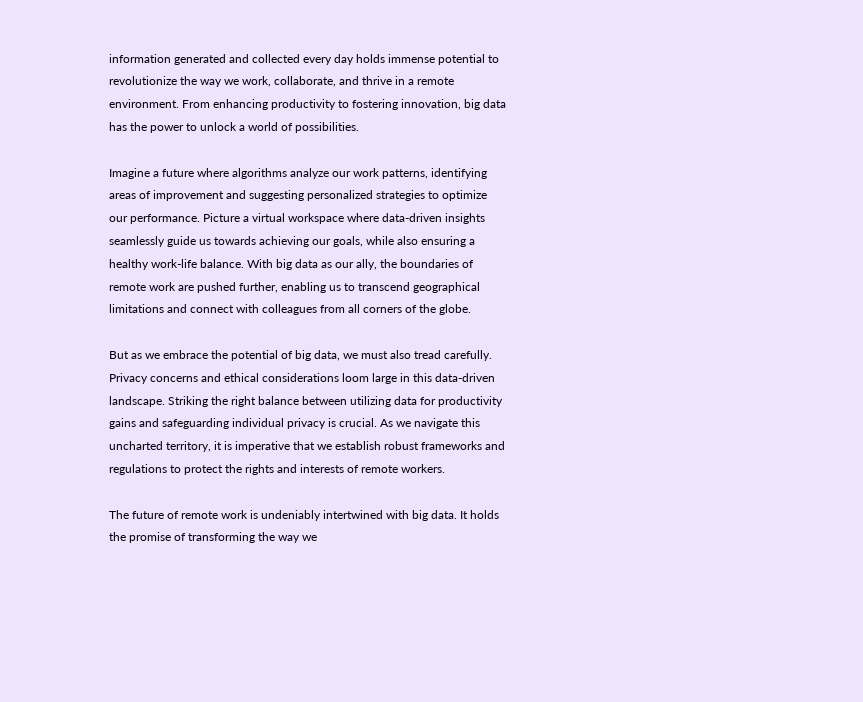information generated and collected every day holds immense potential to revolutionize the way we work, collaborate, and thrive in a remote environment. From enhancing productivity to fostering innovation, big data has the power to unlock a world of possibilities.

Imagine a future where algorithms analyze our work patterns, identifying areas of improvement and suggesting personalized strategies to optimize our performance. Picture a virtual workspace where data-driven insights seamlessly guide us towards achieving our goals, while also ensuring a healthy work-life balance. With big data as our ally, the boundaries of remote work are pushed further, enabling us to transcend geographical limitations and connect with colleagues from all corners of the globe.

But as we embrace the potential of big data, we must also tread carefully. Privacy concerns and ethical considerations loom large in this data-driven landscape. Striking the right balance between utilizing data for productivity gains and safeguarding individual privacy is crucial. As we navigate this uncharted territory, it is imperative that we establish robust frameworks and regulations to protect the rights and interests of remote workers.

The future of remote work is undeniably intertwined with big data. It holds the promise of transforming the way we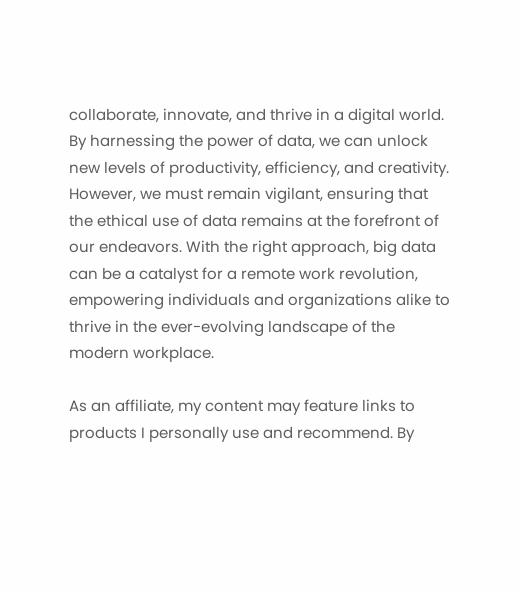collaborate, innovate, and thrive in a digital world. By harnessing the power of data, we can unlock new levels of productivity, efficiency, and creativity. However, we must remain vigilant, ensuring that the ethical use of data remains at the forefront of our endeavors. With the right approach, big data can be a catalyst for a remote work revolution, empowering individuals and organizations alike to thrive in the ever-evolving landscape of the modern workplace.

As an affiliate, my content may feature links to products I personally use and recommend. By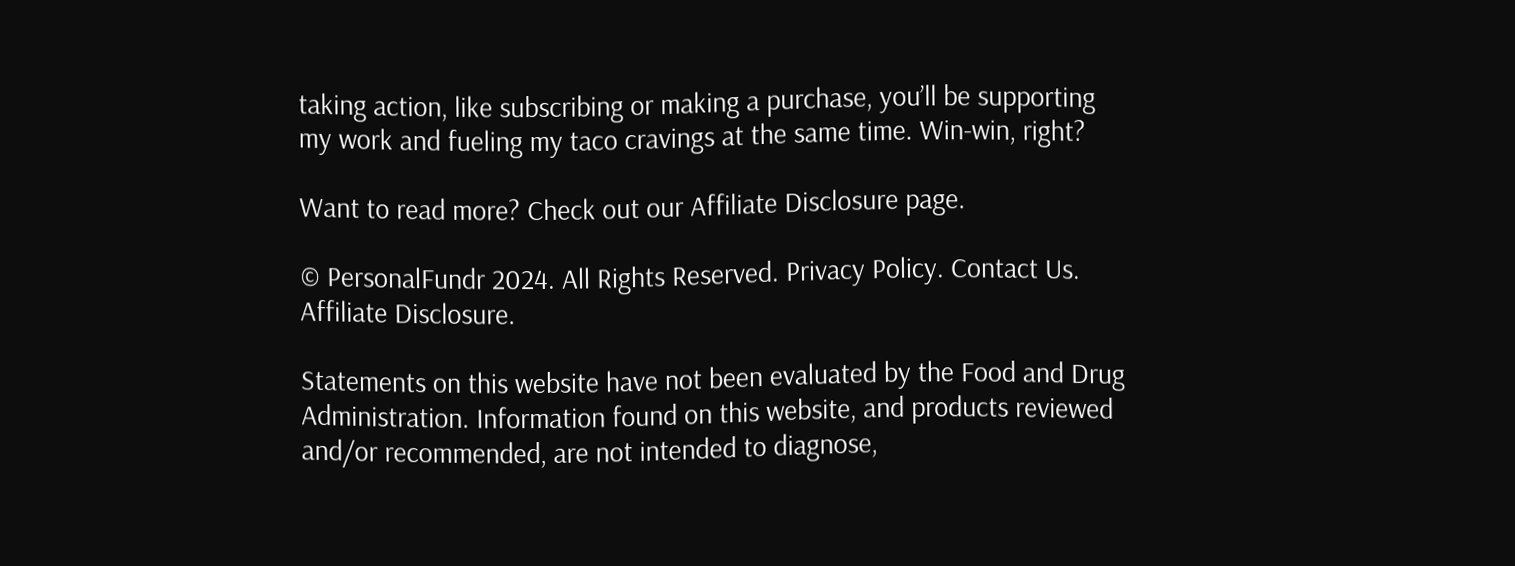taking action, like subscribing or making a purchase, you’ll be supporting my work and fueling my taco cravings at the same time. Win-win, right?

Want to read more? Check out our Affiliate Disclosure page.

© PersonalFundr 2024. All Rights Reserved. Privacy Policy. Contact Us. Affiliate Disclosure.

Statements on this website have not been evaluated by the Food and Drug Administration. Information found on this website, and products reviewed and/or recommended, are not intended to diagnose,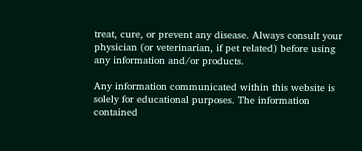treat, cure, or prevent any disease. Always consult your physician (or veterinarian, if pet related) before using any information and/or products.

Any information communicated within this website is solely for educational purposes. The information contained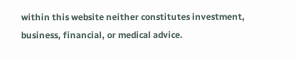within this website neither constitutes investment, business, financial, or medical advice.